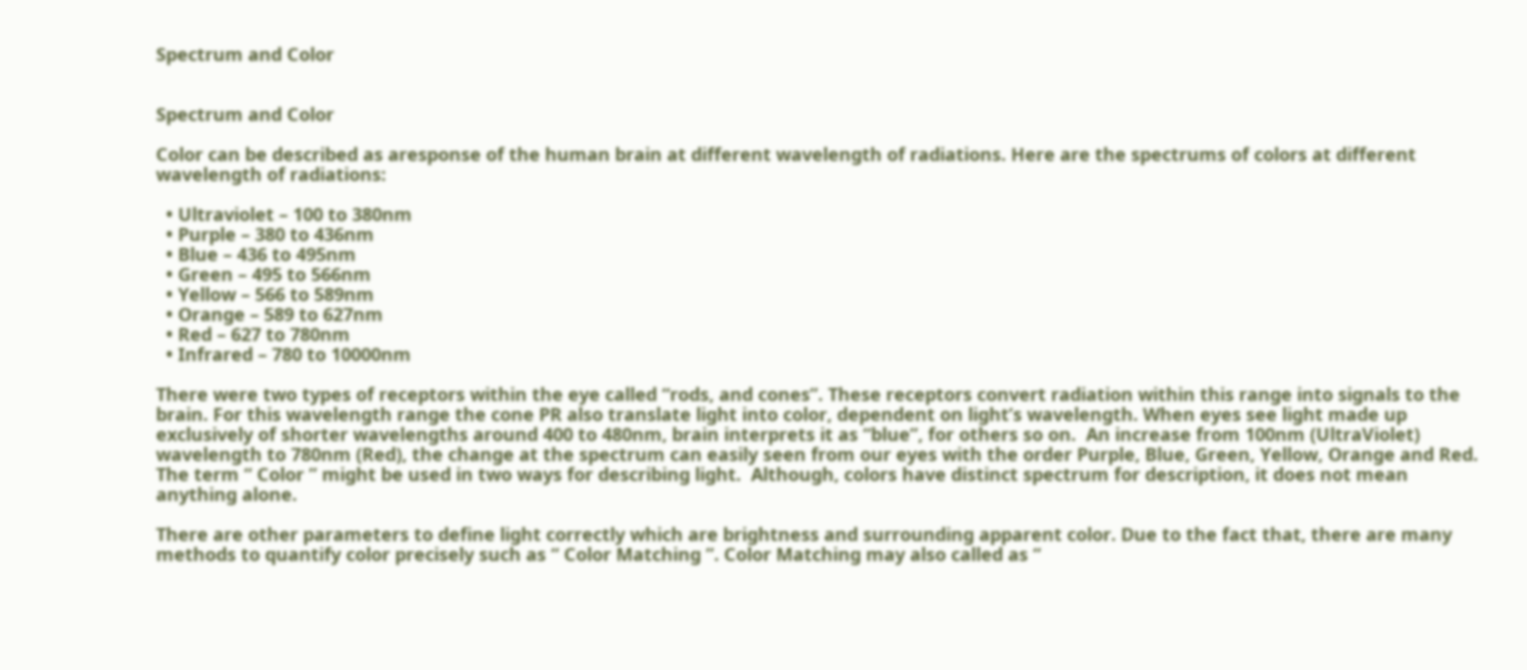Spectrum and Color


Spectrum and Color

Color can be described as aresponse of the human brain at different wavelength of radiations. Here are the spectrums of colors at different wavelength of radiations:

  • Ultraviolet – 100 to 380nm
  • Purple – 380 to 436nm
  • Blue – 436 to 495nm
  • Green – 495 to 566nm
  • Yellow – 566 to 589nm
  • Orange – 589 to 627nm
  • Red – 627 to 780nm
  • Infrared – 780 to 10000nm

There were two types of receptors within the eye called “rods, and cones”. These receptors convert radiation within this range into signals to the brain. For this wavelength range the cone PR also translate light into color, dependent on light’s wavelength. When eyes see light made up exclusively of shorter wavelengths around 400 to 480nm, brain interprets it as “blue”, for others so on.  An increase from 100nm (UltraViolet) wavelength to 780nm (Red), the change at the spectrum can easily seen from our eyes with the order Purple, Blue, Green, Yellow, Orange and Red. The term “ Color ” might be used in two ways for describing light.  Although, colors have distinct spectrum for description, it does not mean anything alone.

There are other parameters to define light correctly which are brightness and surrounding apparent color. Due to the fact that, there are many methods to quantify color precisely such as “ Color Matching ”. Color Matching may also called as “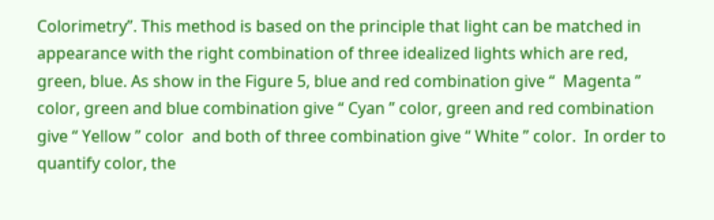Colorimetry”. This method is based on the principle that light can be matched in appearance with the right combination of three idealized lights which are red, green, blue. As show in the Figure 5, blue and red combination give “  Magenta ” color, green and blue combination give “ Cyan ” color, green and red combination give “ Yellow ” color  and both of three combination give “ White ” color.  In order to quantify color, the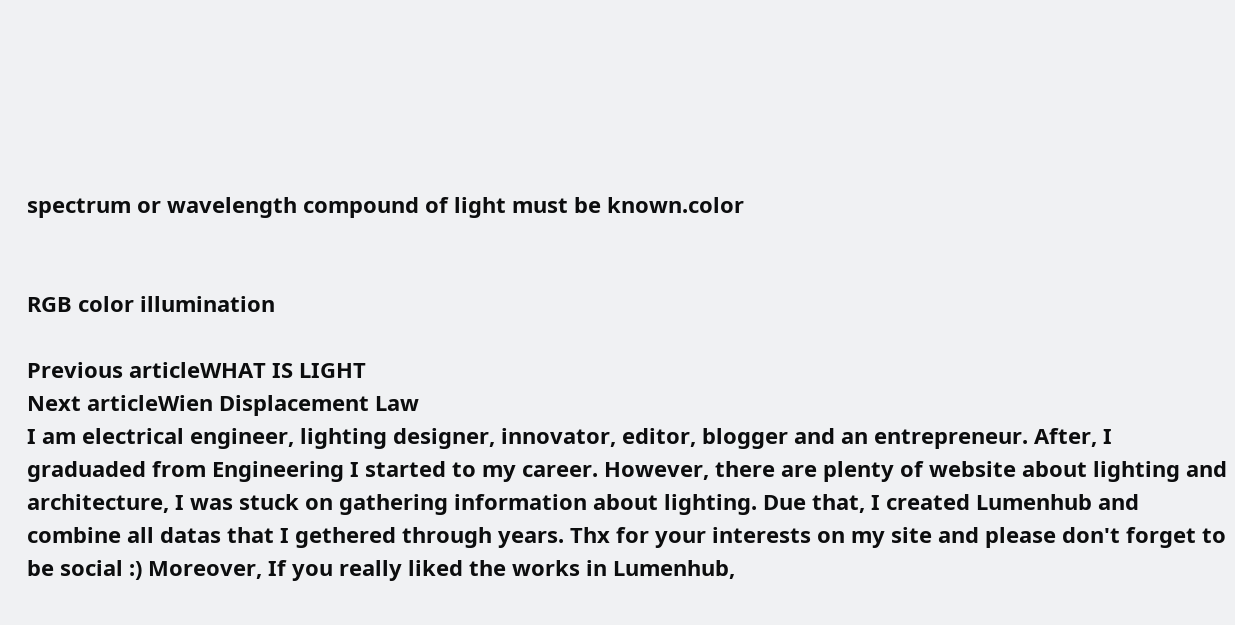spectrum or wavelength compound of light must be known.color


RGB color illumination

Previous articleWHAT IS LIGHT
Next articleWien Displacement Law
I am electrical engineer, lighting designer, innovator, editor, blogger and an entrepreneur. After, I graduaded from Engineering I started to my career. However, there are plenty of website about lighting and architecture, I was stuck on gathering information about lighting. Due that, I created Lumenhub and combine all datas that I gethered through years. Thx for your interests on my site and please don't forget to be social :) Moreover, If you really liked the works in Lumenhub,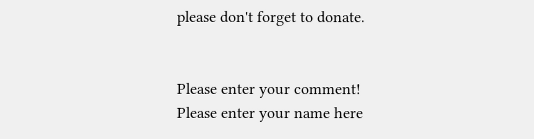please don't forget to donate.


Please enter your comment!
Please enter your name here